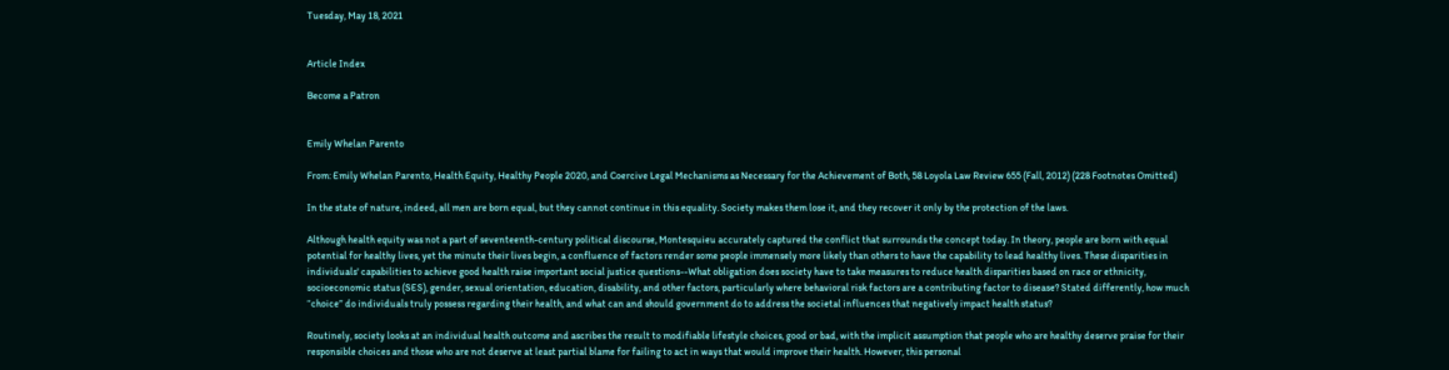Tuesday, May 18, 2021


Article Index

Become a Patron


Emily Whelan Parento

From: Emily Whelan Parento, Health Equity, Healthy People 2020, and Coercive Legal Mechanisms as Necessary for the Achievement of Both, 58 Loyola Law Review 655 (Fall, 2012) (228 Footnotes Omitted)

In the state of nature, indeed, all men are born equal, but they cannot continue in this equality. Society makes them lose it, and they recover it only by the protection of the laws.

Although health equity was not a part of seventeenth-century political discourse, Montesquieu accurately captured the conflict that surrounds the concept today. In theory, people are born with equal potential for healthy lives, yet the minute their lives begin, a confluence of factors render some people immensely more likely than others to have the capability to lead healthy lives. These disparities in individuals' capabilities to achieve good health raise important social justice questions--What obligation does society have to take measures to reduce health disparities based on race or ethnicity, socioeconomic status (SES), gender, sexual orientation, education, disability, and other factors, particularly where behavioral risk factors are a contributing factor to disease? Stated differently, how much “choice” do individuals truly possess regarding their health, and what can and should government do to address the societal influences that negatively impact health status?

Routinely, society looks at an individual health outcome and ascribes the result to modifiable lifestyle choices, good or bad, with the implicit assumption that people who are healthy deserve praise for their responsible choices and those who are not deserve at least partial blame for failing to act in ways that would improve their health. However, this personal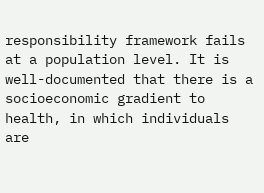responsibility framework fails at a population level. It is well-documented that there is a socioeconomic gradient to health, in which individuals are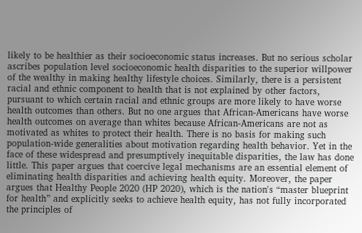likely to be healthier as their socioeconomic status increases. But no serious scholar ascribes population level socioeconomic health disparities to the superior willpower of the wealthy in making healthy lifestyle choices. Similarly, there is a persistent racial and ethnic component to health that is not explained by other factors, pursuant to which certain racial and ethnic groups are more likely to have worse health outcomes than others. But no one argues that African-Americans have worse health outcomes on average than whites because African-Americans are not as motivated as whites to protect their health. There is no basis for making such population-wide generalities about motivation regarding health behavior. Yet in the face of these widespread and presumptively inequitable disparities, the law has done little. This paper argues that coercive legal mechanisms are an essential element of eliminating health disparities and achieving health equity. Moreover, the paper argues that Healthy People 2020 (HP 2020), which is the nation's “master blueprint for health” and explicitly seeks to achieve health equity, has not fully incorporated the principles of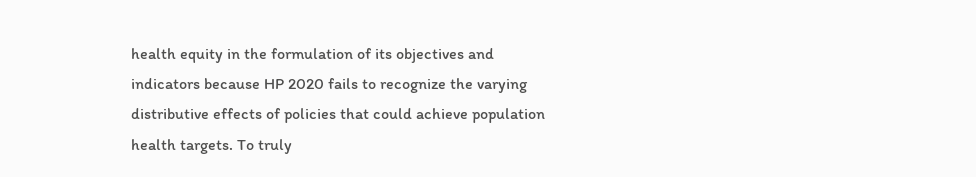health equity in the formulation of its objectives and indicators because HP 2020 fails to recognize the varying distributive effects of policies that could achieve population health targets. To truly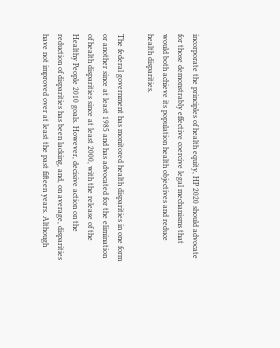incorporate the principles of health equity, HP 2020 should advocate for those demonstrably effective coercive legal mechanisms that would both achieve its population health objectives and reduce health disparities.

The federal government has monitored health disparities in one form or another since at least 1985 and has advocated for the elimination of health disparities since at least 2000, with the release of the Healthy People 2010 goals. However, decisive action on the reduction of disparities has been lacking, and, on average, disparities have not improved over at least the past fifteen years. Although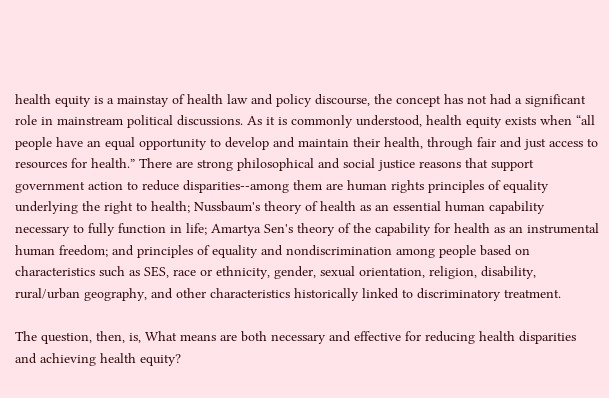health equity is a mainstay of health law and policy discourse, the concept has not had a significant role in mainstream political discussions. As it is commonly understood, health equity exists when “all people have an equal opportunity to develop and maintain their health, through fair and just access to resources for health.” There are strong philosophical and social justice reasons that support government action to reduce disparities--among them are human rights principles of equality underlying the right to health; Nussbaum's theory of health as an essential human capability necessary to fully function in life; Amartya Sen's theory of the capability for health as an instrumental human freedom; and principles of equality and nondiscrimination among people based on characteristics such as SES, race or ethnicity, gender, sexual orientation, religion, disability, rural/urban geography, and other characteristics historically linked to discriminatory treatment.

The question, then, is, What means are both necessary and effective for reducing health disparities and achieving health equity?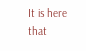It is here that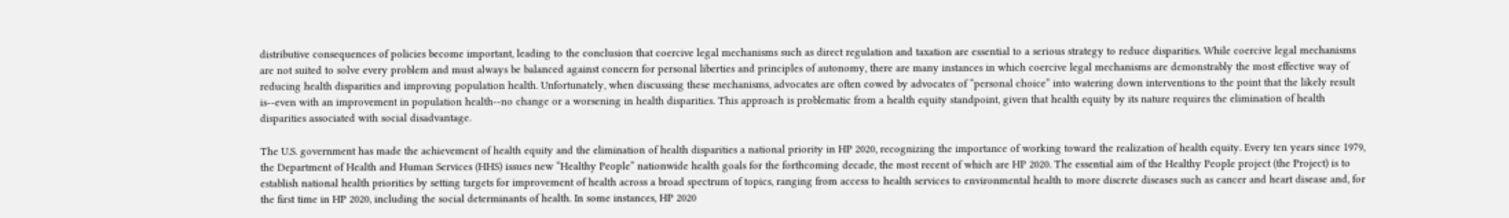distributive consequences of policies become important, leading to the conclusion that coercive legal mechanisms such as direct regulation and taxation are essential to a serious strategy to reduce disparities. While coercive legal mechanisms are not suited to solve every problem and must always be balanced against concern for personal liberties and principles of autonomy, there are many instances in which coercive legal mechanisms are demonstrably the most effective way of reducing health disparities and improving population health. Unfortunately, when discussing these mechanisms, advocates are often cowed by advocates of “personal choice” into watering down interventions to the point that the likely result is--even with an improvement in population health--no change or a worsening in health disparities. This approach is problematic from a health equity standpoint, given that health equity by its nature requires the elimination of health disparities associated with social disadvantage.

The U.S. government has made the achievement of health equity and the elimination of health disparities a national priority in HP 2020, recognizing the importance of working toward the realization of health equity. Every ten years since 1979, the Department of Health and Human Services (HHS) issues new “Healthy People” nationwide health goals for the forthcoming decade, the most recent of which are HP 2020. The essential aim of the Healthy People project (the Project) is to establish national health priorities by setting targets for improvement of health across a broad spectrum of topics, ranging from access to health services to environmental health to more discrete diseases such as cancer and heart disease and, for the first time in HP 2020, including the social determinants of health. In some instances, HP 2020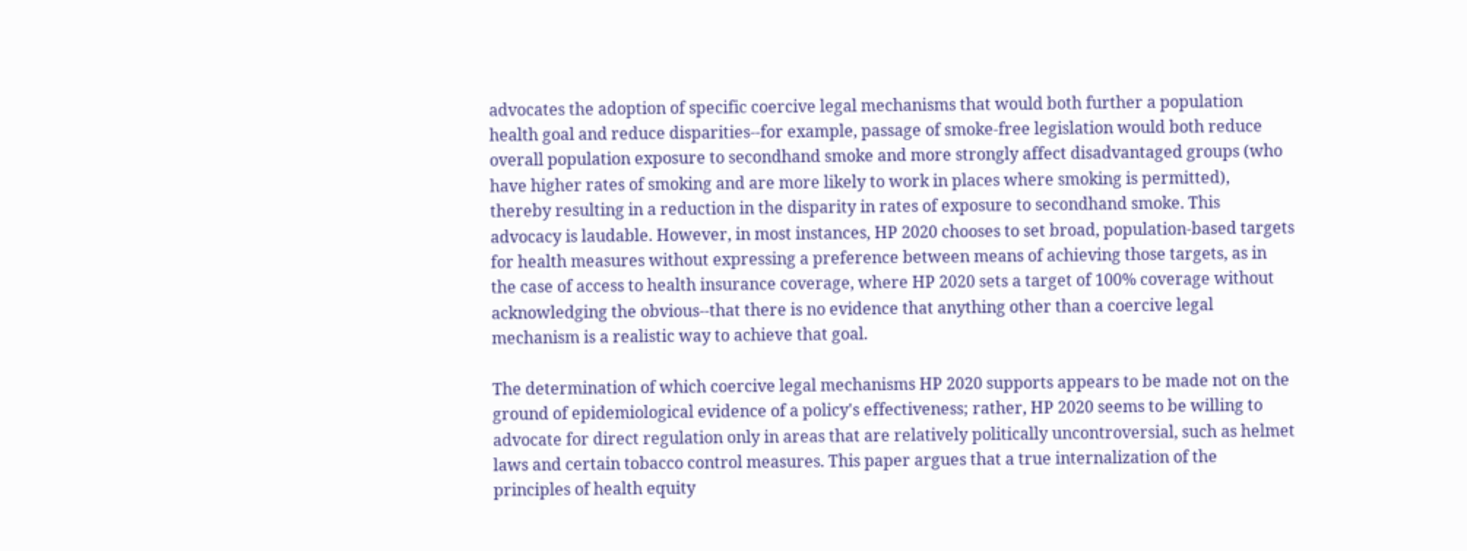advocates the adoption of specific coercive legal mechanisms that would both further a population health goal and reduce disparities--for example, passage of smoke-free legislation would both reduce overall population exposure to secondhand smoke and more strongly affect disadvantaged groups (who have higher rates of smoking and are more likely to work in places where smoking is permitted), thereby resulting in a reduction in the disparity in rates of exposure to secondhand smoke. This advocacy is laudable. However, in most instances, HP 2020 chooses to set broad, population-based targets for health measures without expressing a preference between means of achieving those targets, as in the case of access to health insurance coverage, where HP 2020 sets a target of 100% coverage without acknowledging the obvious--that there is no evidence that anything other than a coercive legal mechanism is a realistic way to achieve that goal.

The determination of which coercive legal mechanisms HP 2020 supports appears to be made not on the ground of epidemiological evidence of a policy's effectiveness; rather, HP 2020 seems to be willing to advocate for direct regulation only in areas that are relatively politically uncontroversial, such as helmet laws and certain tobacco control measures. This paper argues that a true internalization of the principles of health equity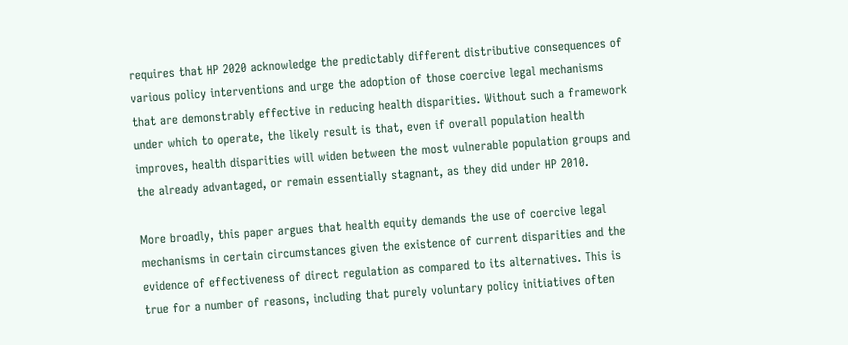requires that HP 2020 acknowledge the predictably different distributive consequences of various policy interventions and urge the adoption of those coercive legal mechanisms that are demonstrably effective in reducing health disparities. Without such a framework under which to operate, the likely result is that, even if overall population health improves, health disparities will widen between the most vulnerable population groups and the already advantaged, or remain essentially stagnant, as they did under HP 2010.

More broadly, this paper argues that health equity demands the use of coercive legal mechanisms in certain circumstances given the existence of current disparities and the evidence of effectiveness of direct regulation as compared to its alternatives. This is true for a number of reasons, including that purely voluntary policy initiatives often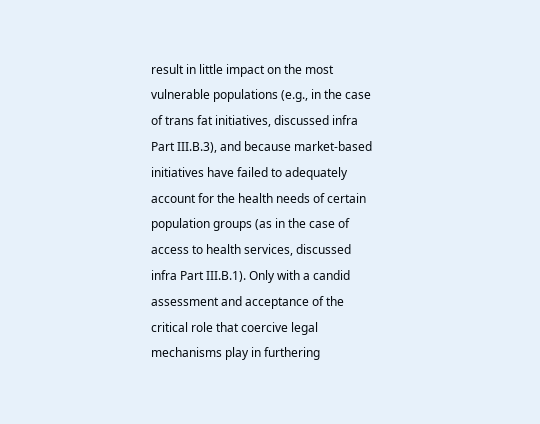result in little impact on the most vulnerable populations (e.g., in the case of trans fat initiatives, discussed infra Part III.B.3), and because market-based initiatives have failed to adequately account for the health needs of certain population groups (as in the case of access to health services, discussed infra Part III.B.1). Only with a candid assessment and acceptance of the critical role that coercive legal mechanisms play in furthering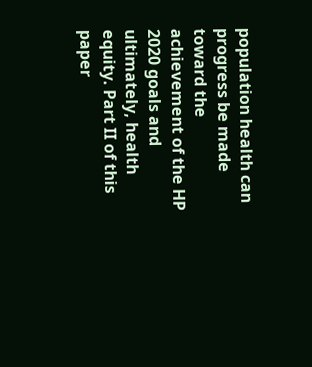population health can progress be made toward the achievement of the HP 2020 goals and ultimately, health equity. Part II of this paper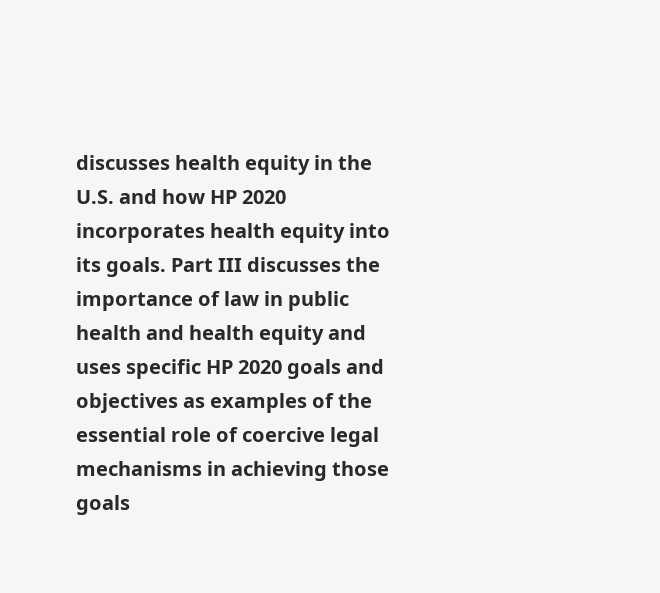discusses health equity in the U.S. and how HP 2020 incorporates health equity into its goals. Part III discusses the importance of law in public health and health equity and uses specific HP 2020 goals and objectives as examples of the essential role of coercive legal mechanisms in achieving those goals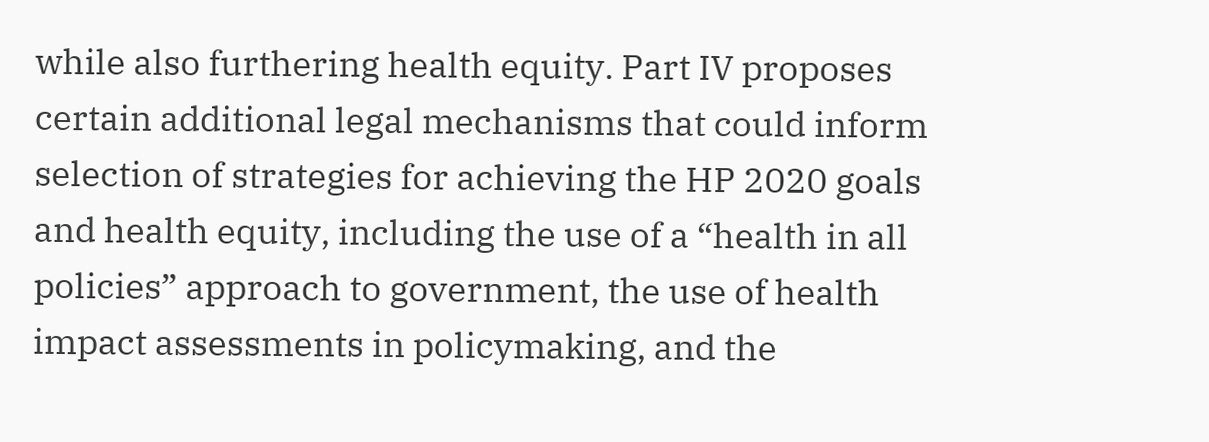while also furthering health equity. Part IV proposes certain additional legal mechanisms that could inform selection of strategies for achieving the HP 2020 goals and health equity, including the use of a “health in all policies” approach to government, the use of health impact assessments in policymaking, and the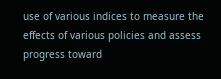use of various indices to measure the effects of various policies and assess progress toward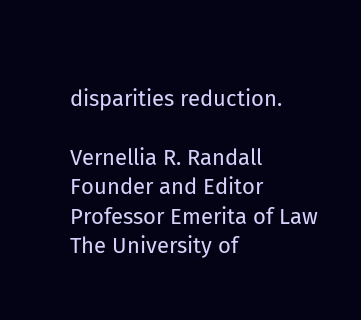disparities reduction.

Vernellia R. Randall
Founder and Editor
Professor Emerita of Law
The University of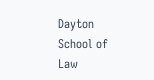Dayton School of Law